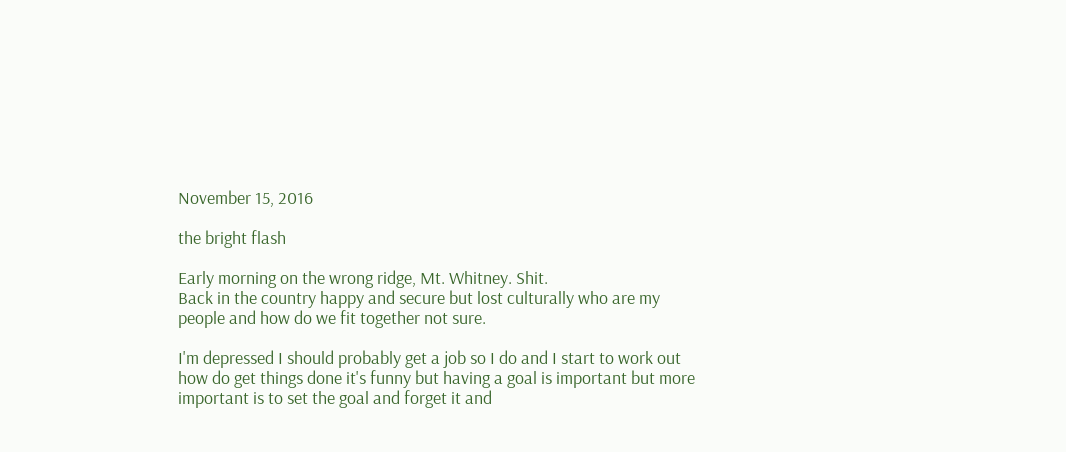November 15, 2016

the bright flash

Early morning on the wrong ridge, Mt. Whitney. Shit.
Back in the country happy and secure but lost culturally who are my people and how do we fit together not sure.

I'm depressed I should probably get a job so I do and I start to work out how do get things done it's funny but having a goal is important but more important is to set the goal and forget it and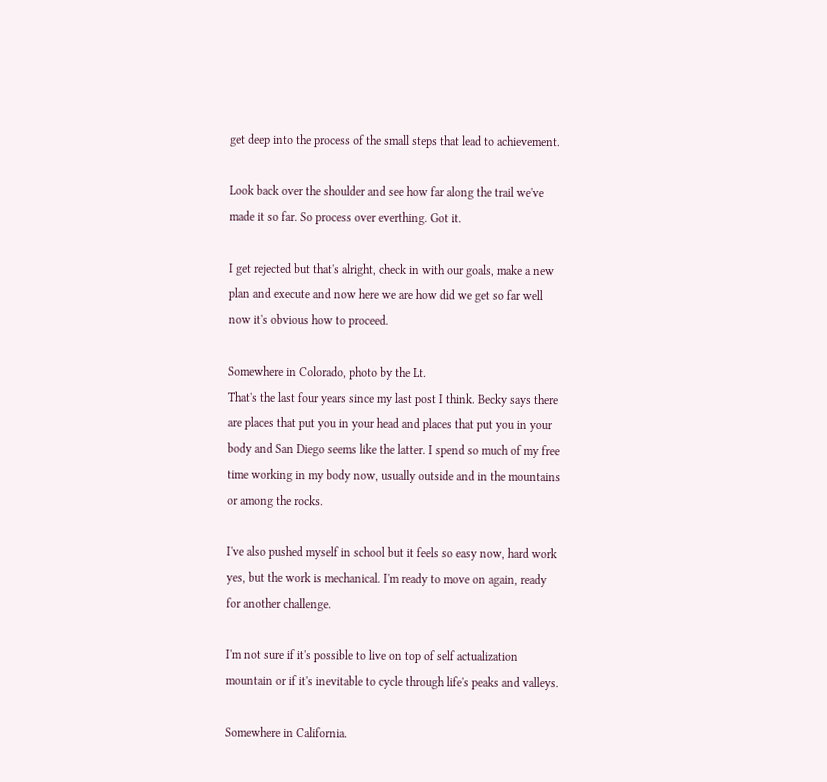get deep into the process of the small steps that lead to achievement.

Look back over the shoulder and see how far along the trail we've made it so far. So process over everthing. Got it.

I get rejected but that's alright, check in with our goals, make a new plan and execute and now here we are how did we get so far well now it's obvious how to proceed.

Somewhere in Colorado, photo by the Lt.
That's the last four years since my last post I think. Becky says there are places that put you in your head and places that put you in your body and San Diego seems like the latter. I spend so much of my free time working in my body now, usually outside and in the mountains or among the rocks.

I've also pushed myself in school but it feels so easy now, hard work yes, but the work is mechanical. I'm ready to move on again, ready for another challenge.

I'm not sure if it's possible to live on top of self actualization mountain or if it's inevitable to cycle through life's peaks and valleys.

Somewhere in California.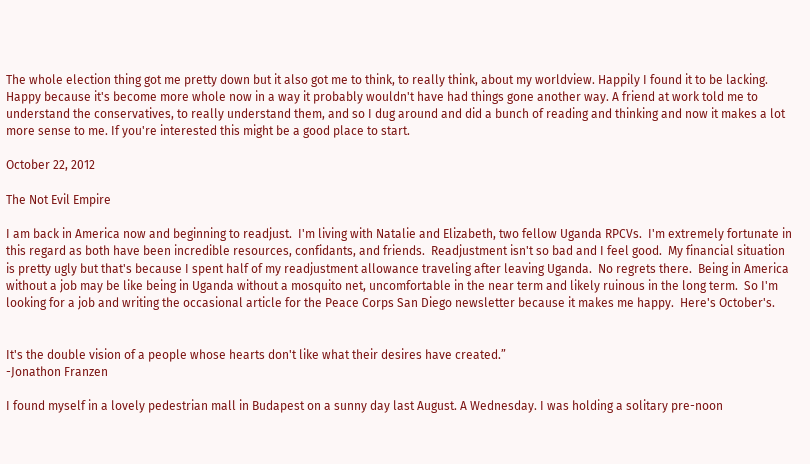The whole election thing got me pretty down but it also got me to think, to really think, about my worldview. Happily I found it to be lacking. Happy because it's become more whole now in a way it probably wouldn't have had things gone another way. A friend at work told me to understand the conservatives, to really understand them, and so I dug around and did a bunch of reading and thinking and now it makes a lot more sense to me. If you're interested this might be a good place to start.

October 22, 2012

The Not Evil Empire

I am back in America now and beginning to readjust.  I'm living with Natalie and Elizabeth, two fellow Uganda RPCVs.  I'm extremely fortunate in this regard as both have been incredible resources, confidants, and friends.  Readjustment isn't so bad and I feel good.  My financial situation is pretty ugly but that's because I spent half of my readjustment allowance traveling after leaving Uganda.  No regrets there.  Being in America without a job may be like being in Uganda without a mosquito net, uncomfortable in the near term and likely ruinous in the long term.  So I'm looking for a job and writing the occasional article for the Peace Corps San Diego newsletter because it makes me happy.  Here's October's.


It's the double vision of a people whose hearts don't like what their desires have created.”
-Jonathon Franzen

I found myself in a lovely pedestrian mall in Budapest on a sunny day last August. A Wednesday. I was holding a solitary pre-noon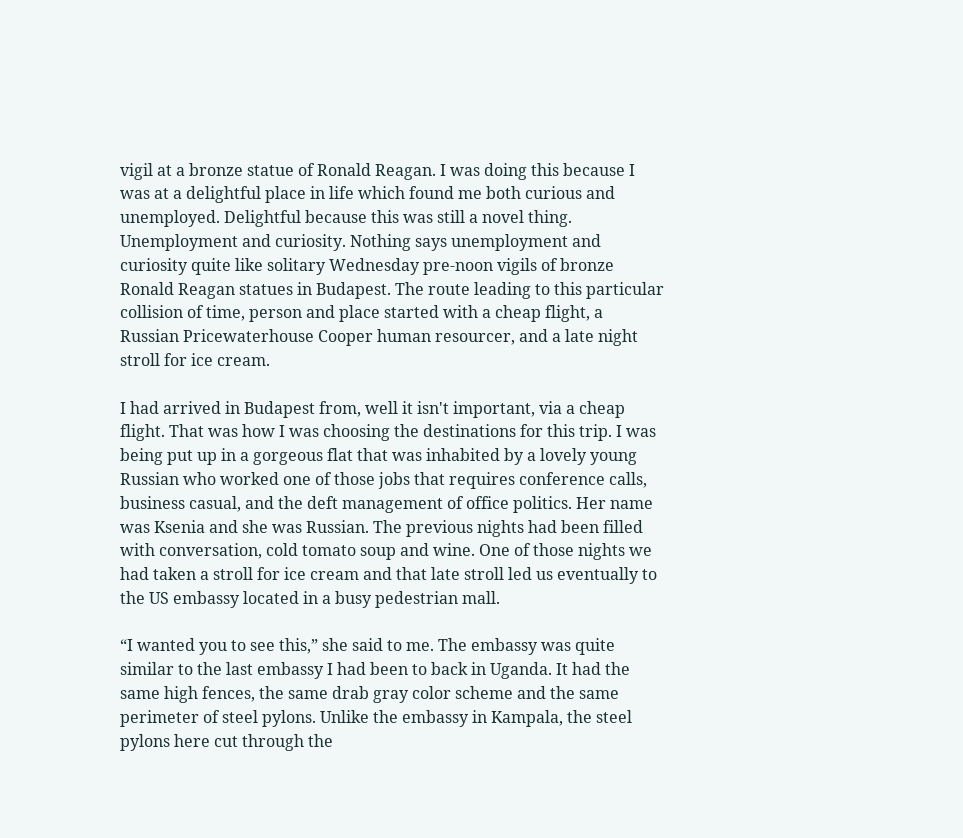vigil at a bronze statue of Ronald Reagan. I was doing this because I was at a delightful place in life which found me both curious and unemployed. Delightful because this was still a novel thing. Unemployment and curiosity. Nothing says unemployment and curiosity quite like solitary Wednesday pre-noon vigils of bronze Ronald Reagan statues in Budapest. The route leading to this particular collision of time, person and place started with a cheap flight, a Russian Pricewaterhouse Cooper human resourcer, and a late night stroll for ice cream.

I had arrived in Budapest from, well it isn't important, via a cheap flight. That was how I was choosing the destinations for this trip. I was being put up in a gorgeous flat that was inhabited by a lovely young Russian who worked one of those jobs that requires conference calls, business casual, and the deft management of office politics. Her name was Ksenia and she was Russian. The previous nights had been filled with conversation, cold tomato soup and wine. One of those nights we had taken a stroll for ice cream and that late stroll led us eventually to the US embassy located in a busy pedestrian mall.

“I wanted you to see this,” she said to me. The embassy was quite similar to the last embassy I had been to back in Uganda. It had the same high fences, the same drab gray color scheme and the same perimeter of steel pylons. Unlike the embassy in Kampala, the steel pylons here cut through the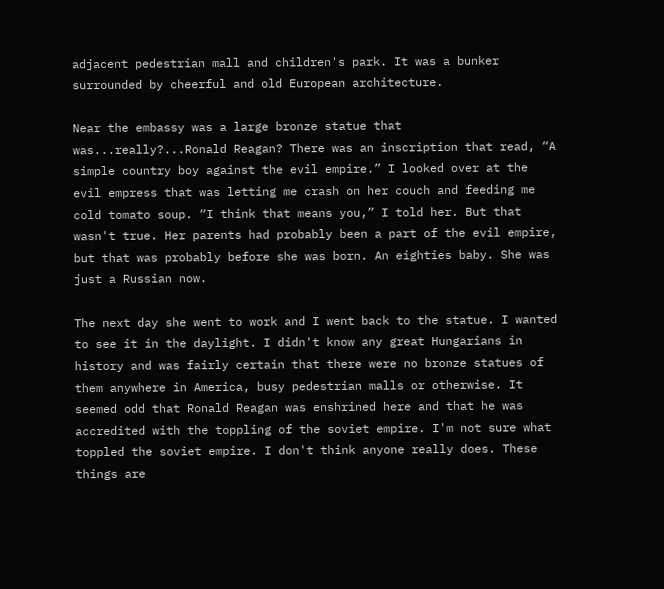adjacent pedestrian mall and children's park. It was a bunker surrounded by cheerful and old European architecture.

Near the embassy was a large bronze statue that was...really?...Ronald Reagan? There was an inscription that read, “A simple country boy against the evil empire.” I looked over at the evil empress that was letting me crash on her couch and feeding me cold tomato soup. “I think that means you,” I told her. But that wasn't true. Her parents had probably been a part of the evil empire, but that was probably before she was born. An eighties baby. She was just a Russian now.

The next day she went to work and I went back to the statue. I wanted to see it in the daylight. I didn't know any great Hungarians in history and was fairly certain that there were no bronze statues of them anywhere in America, busy pedestrian malls or otherwise. It seemed odd that Ronald Reagan was enshrined here and that he was accredited with the toppling of the soviet empire. I'm not sure what toppled the soviet empire. I don't think anyone really does. These things are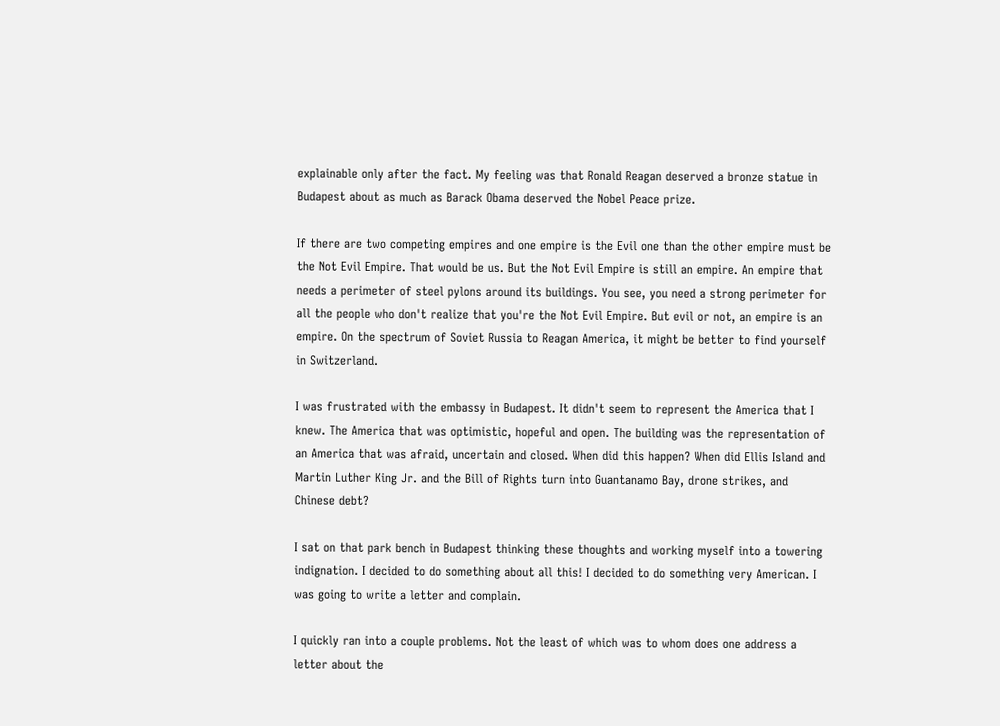explainable only after the fact. My feeling was that Ronald Reagan deserved a bronze statue in Budapest about as much as Barack Obama deserved the Nobel Peace prize.

If there are two competing empires and one empire is the Evil one than the other empire must be the Not Evil Empire. That would be us. But the Not Evil Empire is still an empire. An empire that needs a perimeter of steel pylons around its buildings. You see, you need a strong perimeter for all the people who don't realize that you're the Not Evil Empire. But evil or not, an empire is an empire. On the spectrum of Soviet Russia to Reagan America, it might be better to find yourself in Switzerland.

I was frustrated with the embassy in Budapest. It didn't seem to represent the America that I knew. The America that was optimistic, hopeful and open. The building was the representation of an America that was afraid, uncertain and closed. When did this happen? When did Ellis Island and Martin Luther King Jr. and the Bill of Rights turn into Guantanamo Bay, drone strikes, and Chinese debt?

I sat on that park bench in Budapest thinking these thoughts and working myself into a towering indignation. I decided to do something about all this! I decided to do something very American. I was going to write a letter and complain.

I quickly ran into a couple problems. Not the least of which was to whom does one address a letter about the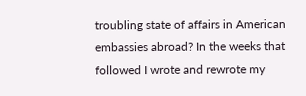troubling state of affairs in American embassies abroad? In the weeks that followed I wrote and rewrote my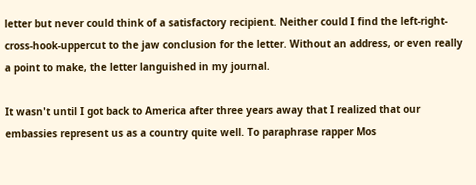letter but never could think of a satisfactory recipient. Neither could I find the left-right-cross-hook-uppercut to the jaw conclusion for the letter. Without an address, or even really a point to make, the letter languished in my journal.

It wasn't until I got back to America after three years away that I realized that our embassies represent us as a country quite well. To paraphrase rapper Mos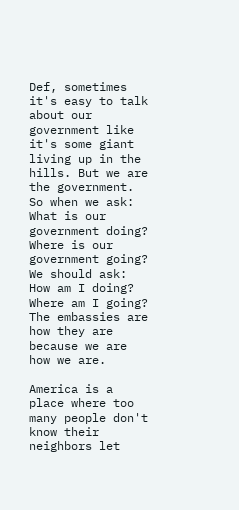Def, sometimes it's easy to talk about our government like it's some giant living up in the hills. But we are the government. So when we ask: What is our government doing? Where is our government going? We should ask: How am I doing? Where am I going? The embassies are how they are because we are how we are.

America is a place where too many people don't know their neighbors let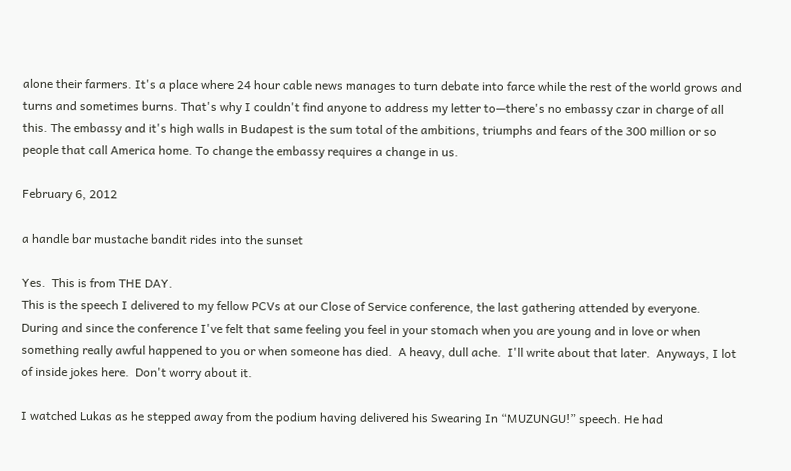alone their farmers. It's a place where 24 hour cable news manages to turn debate into farce while the rest of the world grows and turns and sometimes burns. That's why I couldn't find anyone to address my letter to—there's no embassy czar in charge of all this. The embassy and it's high walls in Budapest is the sum total of the ambitions, triumphs and fears of the 300 million or so people that call America home. To change the embassy requires a change in us.

February 6, 2012

a handle bar mustache bandit rides into the sunset

Yes.  This is from THE DAY.
This is the speech I delivered to my fellow PCVs at our Close of Service conference, the last gathering attended by everyone.  During and since the conference I've felt that same feeling you feel in your stomach when you are young and in love or when something really awful happened to you or when someone has died.  A heavy, dull ache.  I'll write about that later.  Anyways, I lot of inside jokes here.  Don't worry about it.

I watched Lukas as he stepped away from the podium having delivered his Swearing In “MUZUNGU!” speech. He had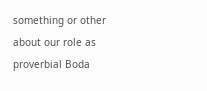something or other about our role as proverbial Boda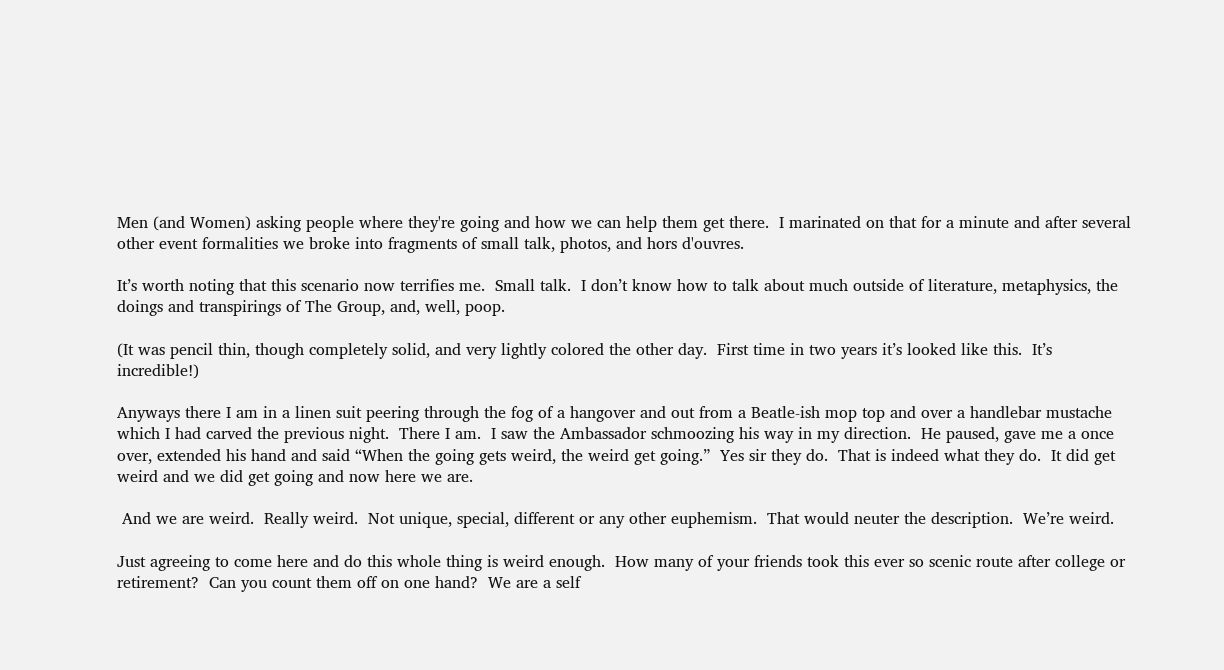Men (and Women) asking people where they're going and how we can help them get there.  I marinated on that for a minute and after several other event formalities we broke into fragments of small talk, photos, and hors d'ouvres.

It’s worth noting that this scenario now terrifies me.  Small talk.  I don’t know how to talk about much outside of literature, metaphysics, the doings and transpirings of The Group, and, well, poop.

(It was pencil thin, though completely solid, and very lightly colored the other day.  First time in two years it’s looked like this.  It’s incredible!)

Anyways there I am in a linen suit peering through the fog of a hangover and out from a Beatle-ish mop top and over a handlebar mustache which I had carved the previous night.  There I am.  I saw the Ambassador schmoozing his way in my direction.  He paused, gave me a once over, extended his hand and said “When the going gets weird, the weird get going.”  Yes sir they do.  That is indeed what they do.  It did get weird and we did get going and now here we are.

 And we are weird.  Really weird.  Not unique, special, different or any other euphemism.  That would neuter the description.  We’re weird.

Just agreeing to come here and do this whole thing is weird enough.  How many of your friends took this ever so scenic route after college or retirement?  Can you count them off on one hand?  We are a self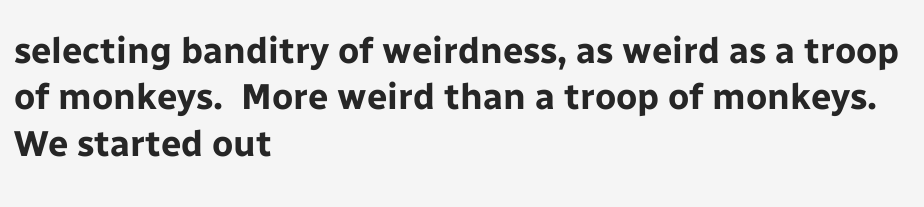selecting banditry of weirdness, as weird as a troop of monkeys.  More weird than a troop of monkeys.  We started out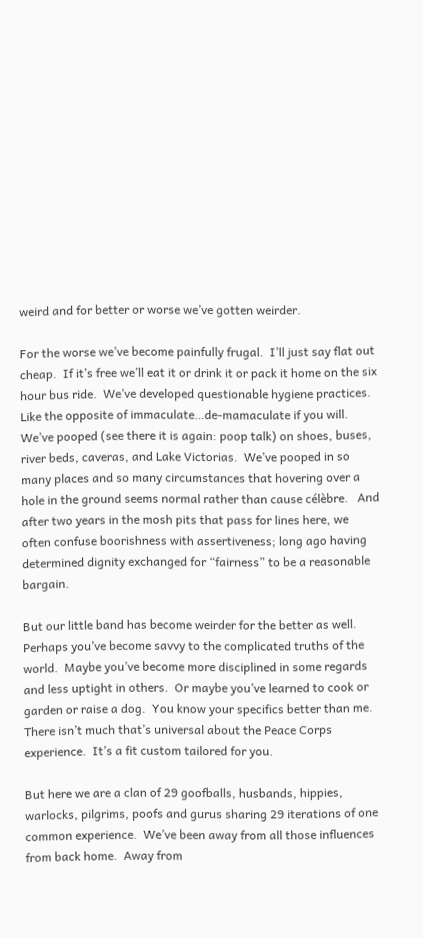weird and for better or worse we’ve gotten weirder.

For the worse we’ve become painfully frugal.  I’ll just say flat out cheap.  If it’s free we’ll eat it or drink it or pack it home on the six hour bus ride.  We’ve developed questionable hygiene practices.  Like the opposite of immaculate…de-mamaculate if you will.  We’ve pooped (see there it is again: poop talk) on shoes, buses, river beds, caveras, and Lake Victorias.  We’ve pooped in so many places and so many circumstances that hovering over a hole in the ground seems normal rather than cause célèbre.   And after two years in the mosh pits that pass for lines here, we often confuse boorishness with assertiveness; long ago having determined dignity exchanged for “fairness” to be a reasonable bargain.

But our little band has become weirder for the better as well.  Perhaps you’ve become savvy to the complicated truths of the world.  Maybe you’ve become more disciplined in some regards and less uptight in others.  Or maybe you’ve learned to cook or garden or raise a dog.  You know your specifics better than me.  There isn’t much that’s universal about the Peace Corps experience.  It’s a fit custom tailored for you.

But here we are a clan of 29 goofballs, husbands, hippies, warlocks, pilgrims, poofs and gurus sharing 29 iterations of one common experience.  We’ve been away from all those influences from back home.  Away from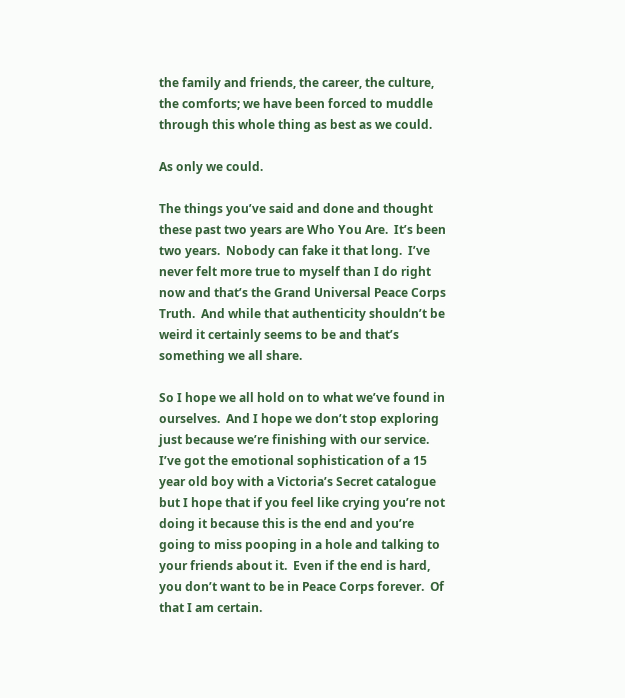the family and friends, the career, the culture, the comforts; we have been forced to muddle through this whole thing as best as we could.

As only we could.

The things you’ve said and done and thought these past two years are Who You Are.  It’s been two years.  Nobody can fake it that long.  I’ve never felt more true to myself than I do right now and that’s the Grand Universal Peace Corps Truth.  And while that authenticity shouldn’t be weird it certainly seems to be and that’s something we all share.

So I hope we all hold on to what we’ve found in ourselves.  And I hope we don’t stop exploring just because we’re finishing with our service.  I’ve got the emotional sophistication of a 15 year old boy with a Victoria’s Secret catalogue but I hope that if you feel like crying you’re not doing it because this is the end and you’re going to miss pooping in a hole and talking to your friends about it.  Even if the end is hard, you don’t want to be in Peace Corps forever.  Of that I am certain.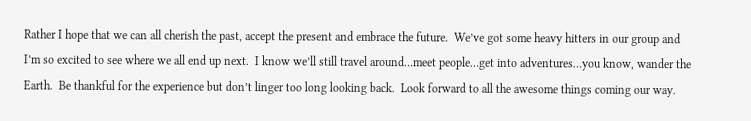Rather I hope that we can all cherish the past, accept the present and embrace the future.  We’ve got some heavy hitters in our group and I’m so excited to see where we all end up next.  I know we’ll still travel around…meet people…get into adventures…you know, wander the Earth.  Be thankful for the experience but don’t linger too long looking back.  Look forward to all the awesome things coming our way.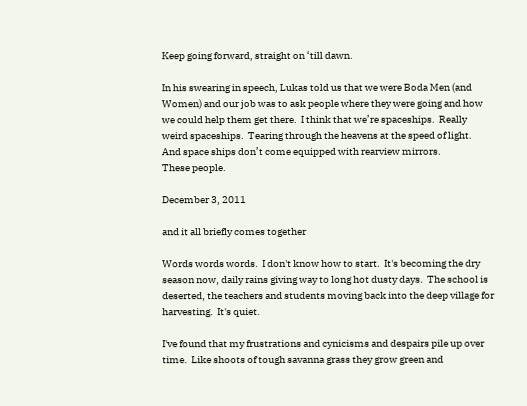Keep going forward, straight on ‘till dawn.

In his swearing in speech, Lukas told us that we were Boda Men (and Women) and our job was to ask people where they were going and how we could help them get there.  I think that we’re spaceships.  Really weird spaceships.  Tearing through the heavens at the speed of light.  And space ships don’t come equipped with rearview mirrors.
These people.

December 3, 2011

and it all briefly comes together

Words words words.  I don't know how to start.  It's becoming the dry season now, daily rains giving way to long hot dusty days.  The school is deserted, the teachers and students moving back into the deep village for harvesting.  It's quiet.

I've found that my frustrations and cynicisms and despairs pile up over time.  Like shoots of tough savanna grass they grow green and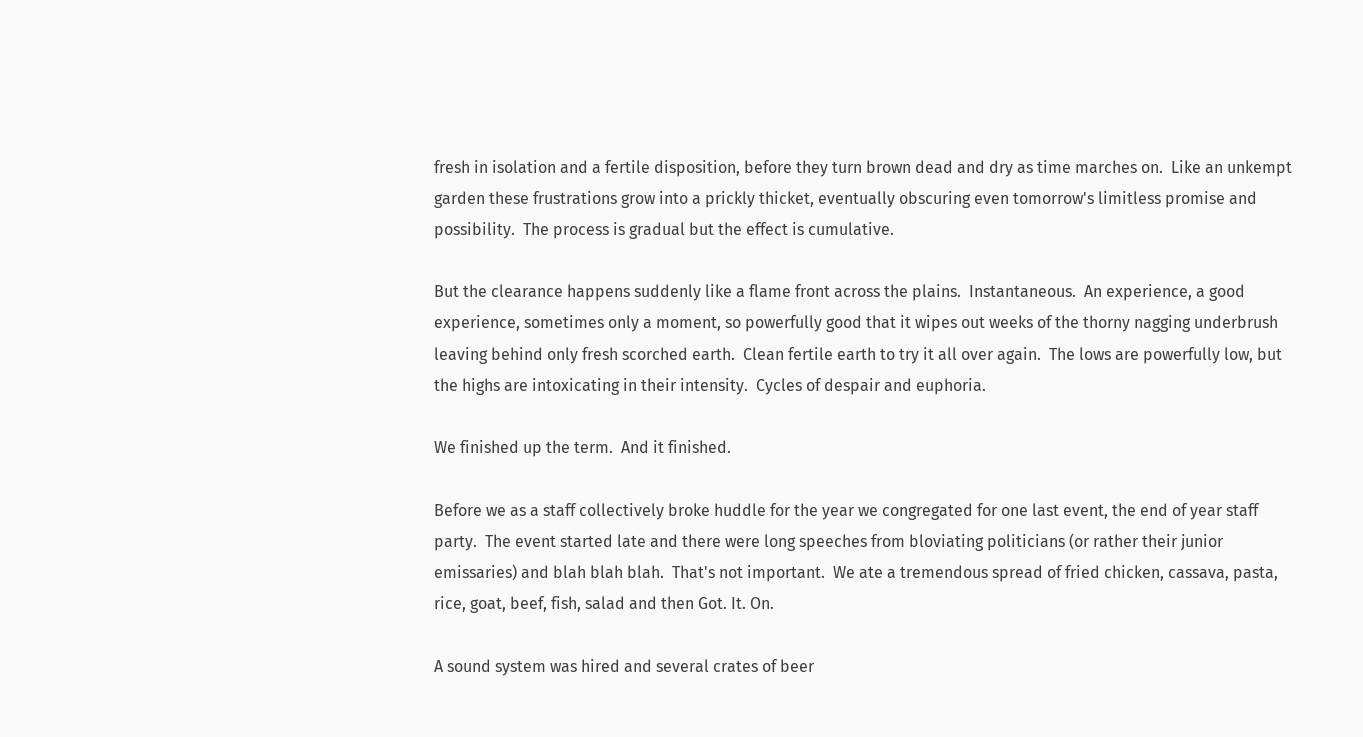fresh in isolation and a fertile disposition, before they turn brown dead and dry as time marches on.  Like an unkempt garden these frustrations grow into a prickly thicket, eventually obscuring even tomorrow's limitless promise and possibility.  The process is gradual but the effect is cumulative.

But the clearance happens suddenly like a flame front across the plains.  Instantaneous.  An experience, a good experience, sometimes only a moment, so powerfully good that it wipes out weeks of the thorny nagging underbrush leaving behind only fresh scorched earth.  Clean fertile earth to try it all over again.  The lows are powerfully low, but the highs are intoxicating in their intensity.  Cycles of despair and euphoria.

We finished up the term.  And it finished.

Before we as a staff collectively broke huddle for the year we congregated for one last event, the end of year staff party.  The event started late and there were long speeches from bloviating politicians (or rather their junior emissaries) and blah blah blah.  That's not important.  We ate a tremendous spread of fried chicken, cassava, pasta, rice, goat, beef, fish, salad and then Got. It. On.

A sound system was hired and several crates of beer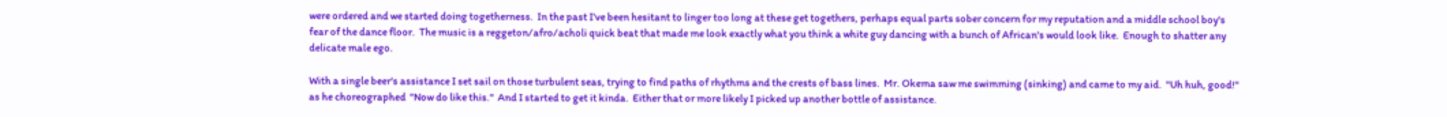were ordered and we started doing togetherness.  In the past I've been hesitant to linger too long at these get togethers, perhaps equal parts sober concern for my reputation and a middle school boy's fear of the dance floor.  The music is a reggeton/afro/acholi quick beat that made me look exactly what you think a white guy dancing with a bunch of African's would look like.  Enough to shatter any delicate male ego.

With a single beer's assistance I set sail on those turbulent seas, trying to find paths of rhythms and the crests of bass lines.  Mr. Okema saw me swimming (sinking) and came to my aid.  "Uh huh, good!" as he choreographed  "Now do like this."  And I started to get it kinda.  Either that or more likely I picked up another bottle of assistance.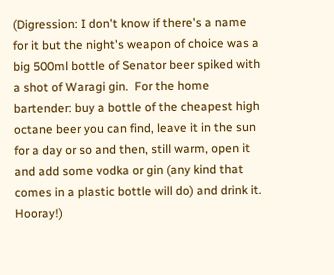(Digression: I don't know if there's a name for it but the night's weapon of choice was a big 500ml bottle of Senator beer spiked with a shot of Waragi gin.  For the home bartender: buy a bottle of the cheapest high octane beer you can find, leave it in the sun for a day or so and then, still warm, open it and add some vodka or gin (any kind that comes in a plastic bottle will do) and drink it.  Hooray!)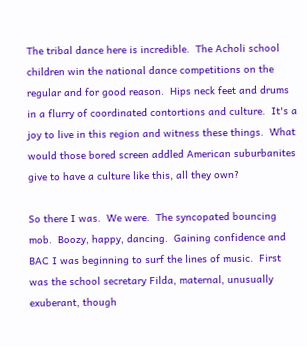The tribal dance here is incredible.  The Acholi school children win the national dance competitions on the regular and for good reason.  Hips neck feet and drums in a flurry of coordinated contortions and culture.  It's a joy to live in this region and witness these things.  What would those bored screen addled American suburbanites give to have a culture like this, all they own?

So there I was.  We were.  The syncopated bouncing mob.  Boozy, happy, dancing.  Gaining confidence and BAC I was beginning to surf the lines of music.  First was the school secretary Filda, maternal, unusually exuberant, though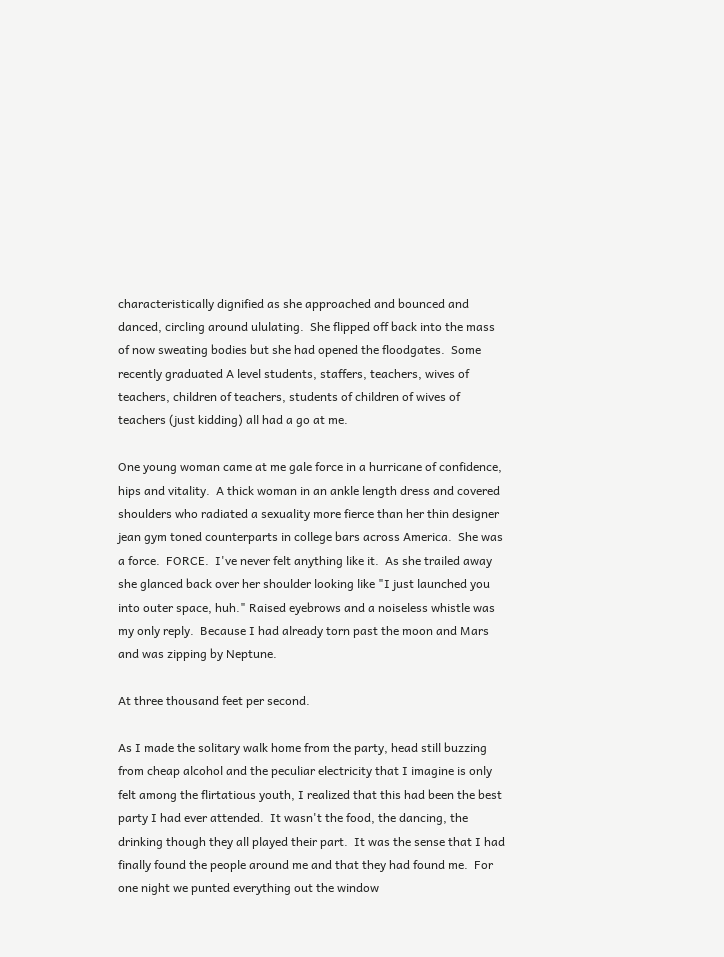characteristically dignified as she approached and bounced and danced, circling around ululating.  She flipped off back into the mass of now sweating bodies but she had opened the floodgates.  Some recently graduated A level students, staffers, teachers, wives of teachers, children of teachers, students of children of wives of teachers (just kidding) all had a go at me.

One young woman came at me gale force in a hurricane of confidence, hips and vitality.  A thick woman in an ankle length dress and covered shoulders who radiated a sexuality more fierce than her thin designer jean gym toned counterparts in college bars across America.  She was a force.  FORCE.  I've never felt anything like it.  As she trailed away she glanced back over her shoulder looking like "I just launched you into outer space, huh." Raised eyebrows and a noiseless whistle was my only reply.  Because I had already torn past the moon and Mars and was zipping by Neptune.

At three thousand feet per second.

As I made the solitary walk home from the party, head still buzzing from cheap alcohol and the peculiar electricity that I imagine is only felt among the flirtatious youth, I realized that this had been the best party I had ever attended.  It wasn't the food, the dancing, the drinking though they all played their part.  It was the sense that I had finally found the people around me and that they had found me.  For one night we punted everything out the window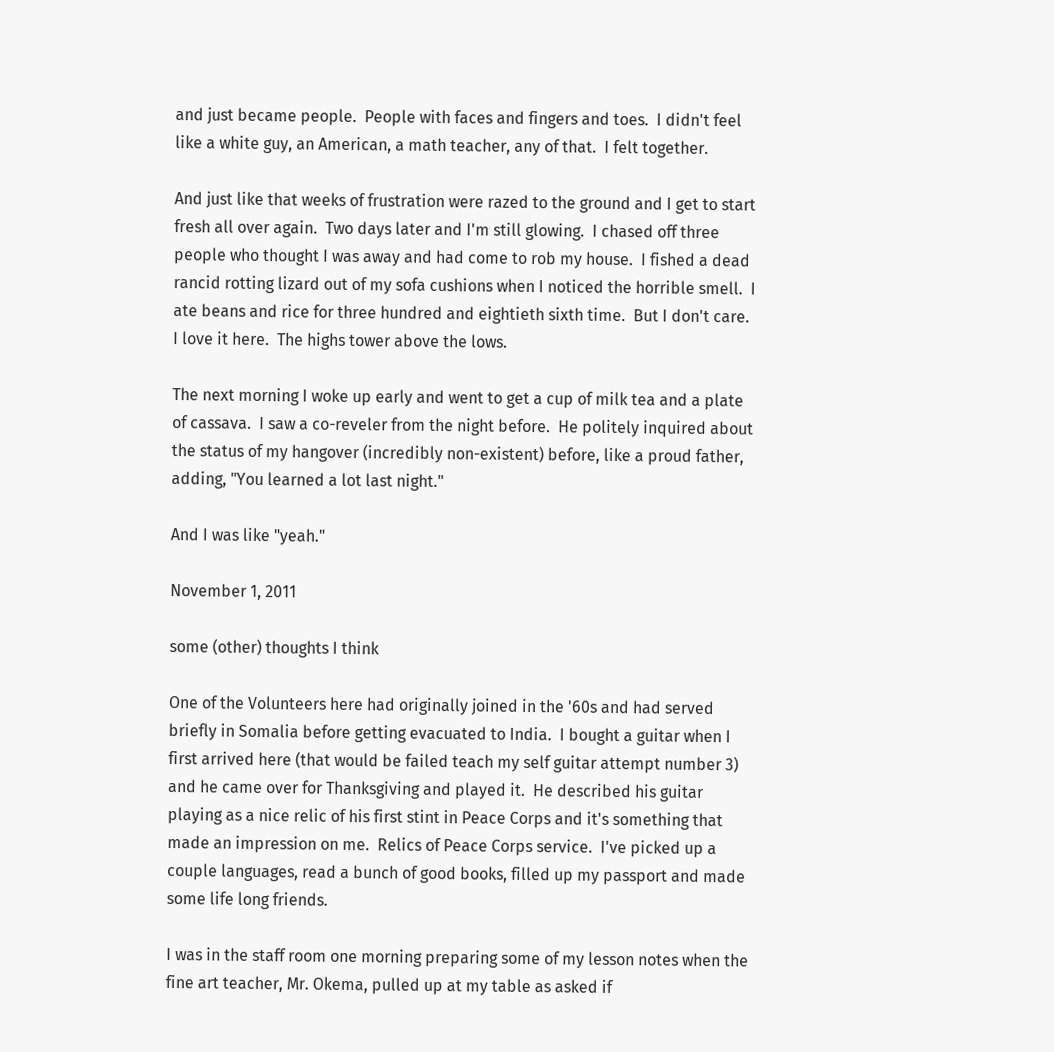and just became people.  People with faces and fingers and toes.  I didn't feel like a white guy, an American, a math teacher, any of that.  I felt together.

And just like that weeks of frustration were razed to the ground and I get to start fresh all over again.  Two days later and I'm still glowing.  I chased off three people who thought I was away and had come to rob my house.  I fished a dead rancid rotting lizard out of my sofa cushions when I noticed the horrible smell.  I ate beans and rice for three hundred and eightieth sixth time.  But I don't care.  I love it here.  The highs tower above the lows.

The next morning I woke up early and went to get a cup of milk tea and a plate of cassava.  I saw a co-reveler from the night before.  He politely inquired about the status of my hangover (incredibly non-existent) before, like a proud father, adding, "You learned a lot last night."

And I was like "yeah."

November 1, 2011

some (other) thoughts I think

One of the Volunteers here had originally joined in the '60s and had served briefly in Somalia before getting evacuated to India.  I bought a guitar when I first arrived here (that would be failed teach my self guitar attempt number 3) and he came over for Thanksgiving and played it.  He described his guitar playing as a nice relic of his first stint in Peace Corps and it's something that made an impression on me.  Relics of Peace Corps service.  I've picked up a couple languages, read a bunch of good books, filled up my passport and made some life long friends.

I was in the staff room one morning preparing some of my lesson notes when the fine art teacher, Mr. Okema, pulled up at my table as asked if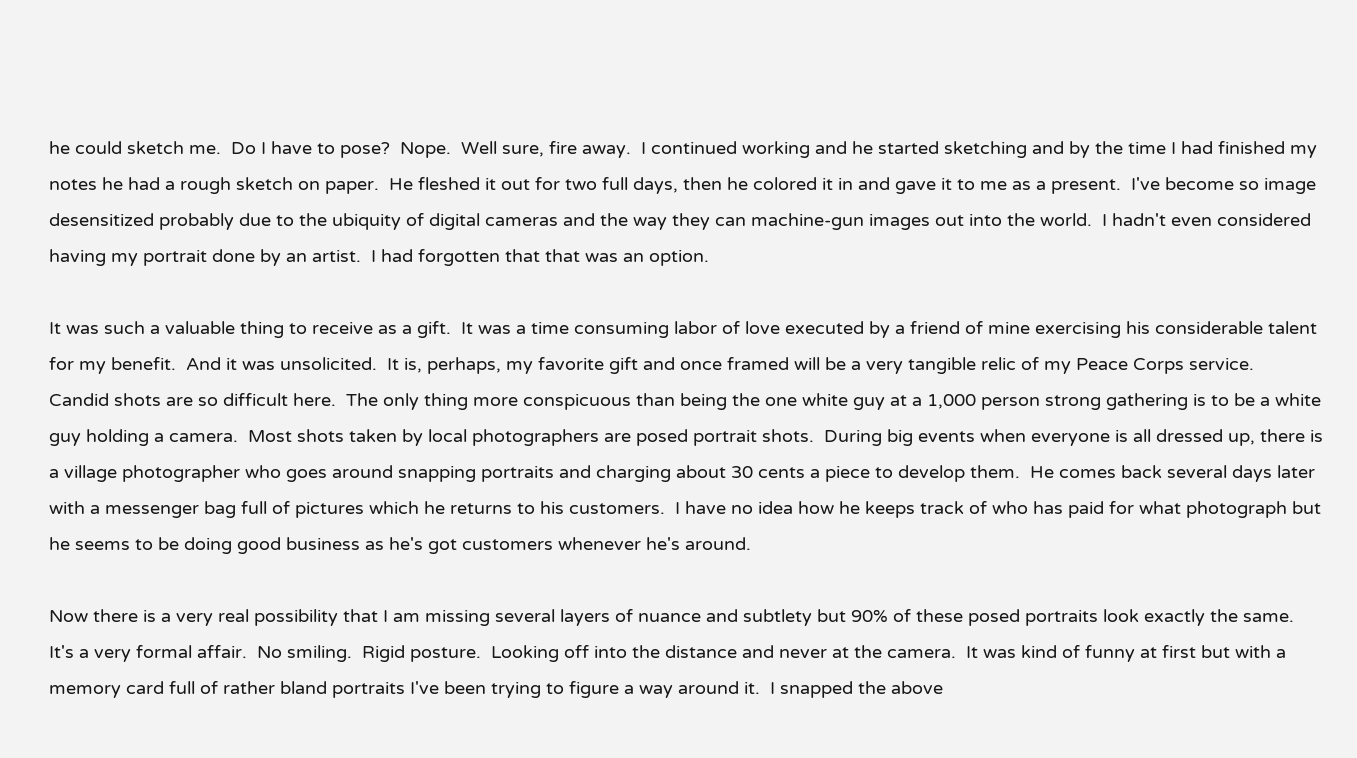he could sketch me.  Do I have to pose?  Nope.  Well sure, fire away.  I continued working and he started sketching and by the time I had finished my notes he had a rough sketch on paper.  He fleshed it out for two full days, then he colored it in and gave it to me as a present.  I've become so image desensitized probably due to the ubiquity of digital cameras and the way they can machine-gun images out into the world.  I hadn't even considered having my portrait done by an artist.  I had forgotten that that was an option.

It was such a valuable thing to receive as a gift.  It was a time consuming labor of love executed by a friend of mine exercising his considerable talent for my benefit.  And it was unsolicited.  It is, perhaps, my favorite gift and once framed will be a very tangible relic of my Peace Corps service.
Candid shots are so difficult here.  The only thing more conspicuous than being the one white guy at a 1,000 person strong gathering is to be a white guy holding a camera.  Most shots taken by local photographers are posed portrait shots.  During big events when everyone is all dressed up, there is a village photographer who goes around snapping portraits and charging about 30 cents a piece to develop them.  He comes back several days later with a messenger bag full of pictures which he returns to his customers.  I have no idea how he keeps track of who has paid for what photograph but he seems to be doing good business as he's got customers whenever he's around.

Now there is a very real possibility that I am missing several layers of nuance and subtlety but 90% of these posed portraits look exactly the same.  It's a very formal affair.  No smiling.  Rigid posture.  Looking off into the distance and never at the camera.  It was kind of funny at first but with a memory card full of rather bland portraits I've been trying to figure a way around it.  I snapped the above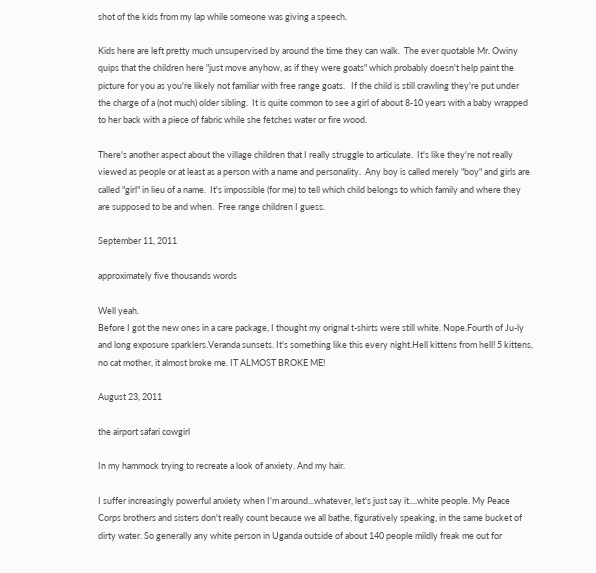shot of the kids from my lap while someone was giving a speech.

Kids here are left pretty much unsupervised by around the time they can walk.  The ever quotable Mr. Owiny quips that the children here "just move anyhow, as if they were goats" which probably doesn't help paint the picture for you as you're likely not familiar with free range goats.   If the child is still crawling they're put under the charge of a (not much) older sibling.  It is quite common to see a girl of about 8-10 years with a baby wrapped to her back with a piece of fabric while she fetches water or fire wood.

There's another aspect about the village children that I really struggle to articulate.  It's like they're not really viewed as people or at least as a person with a name and personality.  Any boy is called merely "boy" and girls are called "girl" in lieu of a name.  It's impossible (for me) to tell which child belongs to which family and where they are supposed to be and when.  Free range children I guess.

September 11, 2011

approximately five thousands words

Well yeah.
Before I got the new ones in a care package, I thought my orignal t-shirts were still white. Nope.Fourth of Ju-ly and long exposure sparklers.Veranda sunsets. It's something like this every night.Hell kittens from hell! 5 kittens, no cat mother, it almost broke me. IT ALMOST BROKE ME!

August 23, 2011

the airport safari cowgirl

In my hammock trying to recreate a look of anxiety. And my hair.

I suffer increasingly powerful anxiety when I'm around...whatever, let's just say it....white people. My Peace Corps brothers and sisters don't really count because we all bathe, figuratively speaking, in the same bucket of dirty water. So generally any white person in Uganda outside of about 140 people mildly freak me out for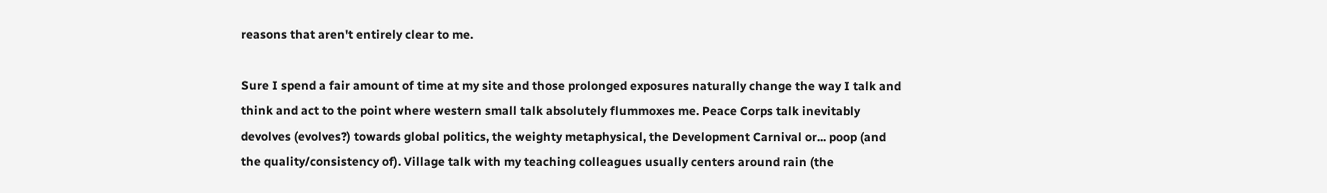reasons that aren't entirely clear to me.

Sure I spend a fair amount of time at my site and those prolonged exposures naturally change the way I talk and think and act to the point where western small talk absolutely flummoxes me. Peace Corps talk inevitably devolves (evolves?) towards global politics, the weighty metaphysical, the Development Carnival or... poop (and the quality/consistency of). Village talk with my teaching colleagues usually centers around rain (the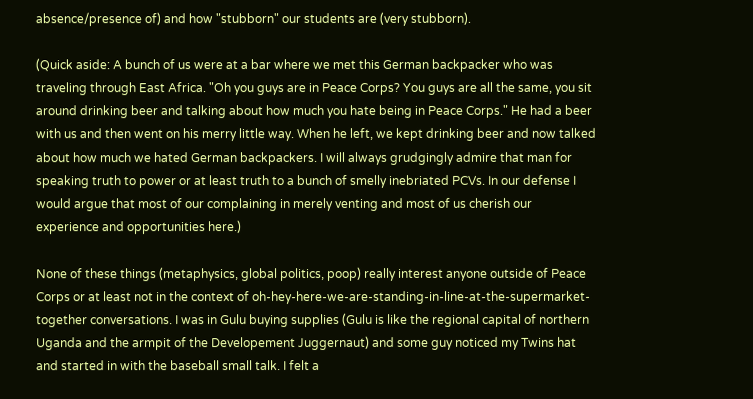absence/presence of) and how "stubborn" our students are (very stubborn).

(Quick aside: A bunch of us were at a bar where we met this German backpacker who was traveling through East Africa. "Oh you guys are in Peace Corps? You guys are all the same, you sit around drinking beer and talking about how much you hate being in Peace Corps." He had a beer with us and then went on his merry little way. When he left, we kept drinking beer and now talked about how much we hated German backpackers. I will always grudgingly admire that man for speaking truth to power or at least truth to a bunch of smelly inebriated PCVs. In our defense I would argue that most of our complaining in merely venting and most of us cherish our experience and opportunities here.)

None of these things (metaphysics, global politics, poop) really interest anyone outside of Peace Corps or at least not in the context of oh-hey-here-we-are-standing-in-line-at-the-supermarket-together conversations. I was in Gulu buying supplies (Gulu is like the regional capital of northern Uganda and the armpit of the Developement Juggernaut) and some guy noticed my Twins hat and started in with the baseball small talk. I felt a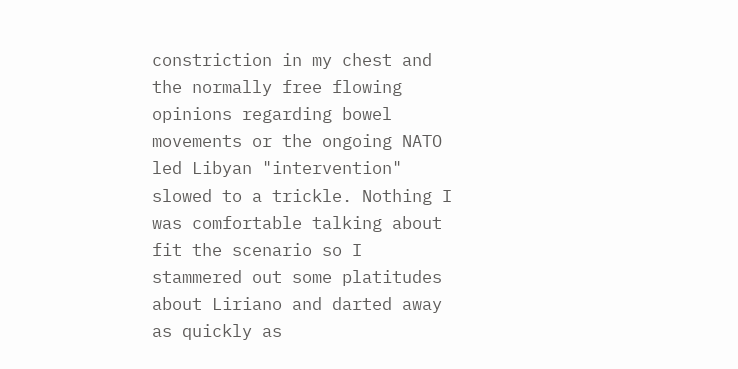constriction in my chest and the normally free flowing opinions regarding bowel movements or the ongoing NATO led Libyan "intervention" slowed to a trickle. Nothing I was comfortable talking about fit the scenario so I stammered out some platitudes about Liriano and darted away as quickly as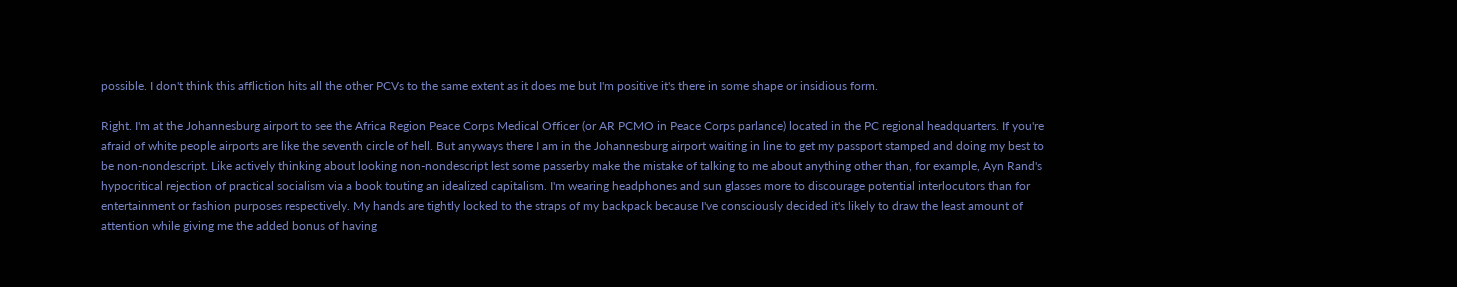possible. I don't think this affliction hits all the other PCVs to the same extent as it does me but I'm positive it's there in some shape or insidious form.

Right. I'm at the Johannesburg airport to see the Africa Region Peace Corps Medical Officer (or AR PCMO in Peace Corps parlance) located in the PC regional headquarters. If you're afraid of white people airports are like the seventh circle of hell. But anyways there I am in the Johannesburg airport waiting in line to get my passport stamped and doing my best to be non-nondescript. Like actively thinking about looking non-nondescript lest some passerby make the mistake of talking to me about anything other than, for example, Ayn Rand's hypocritical rejection of practical socialism via a book touting an idealized capitalism. I'm wearing headphones and sun glasses more to discourage potential interlocutors than for entertainment or fashion purposes respectively. My hands are tightly locked to the straps of my backpack because I've consciously decided it's likely to draw the least amount of attention while giving me the added bonus of having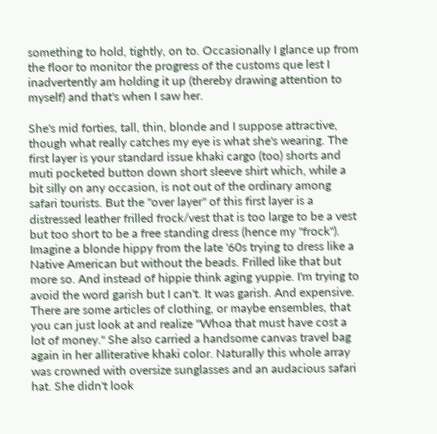something to hold, tightly, on to. Occasionally I glance up from the floor to monitor the progress of the customs que lest I inadvertently am holding it up (thereby drawing attention to myself) and that's when I saw her.

She's mid forties, tall, thin, blonde and I suppose attractive, though what really catches my eye is what she's wearing. The first layer is your standard issue khaki cargo (too) shorts and muti pocketed button down short sleeve shirt which, while a bit silly on any occasion, is not out of the ordinary among safari tourists. But the "over layer" of this first layer is a distressed leather frilled frock/vest that is too large to be a vest but too short to be a free standing dress (hence my "frock"). Imagine a blonde hippy from the late '60s trying to dress like a Native American but without the beads. Frilled like that but more so. And instead of hippie think aging yuppie. I'm trying to avoid the word garish but I can't. It was garish. And expensive. There are some articles of clothing, or maybe ensembles, that you can just look at and realize "Whoa that must have cost a lot of money." She also carried a handsome canvas travel bag again in her alliterative khaki color. Naturally this whole array was crowned with oversize sunglasses and an audacious safari hat. She didn't look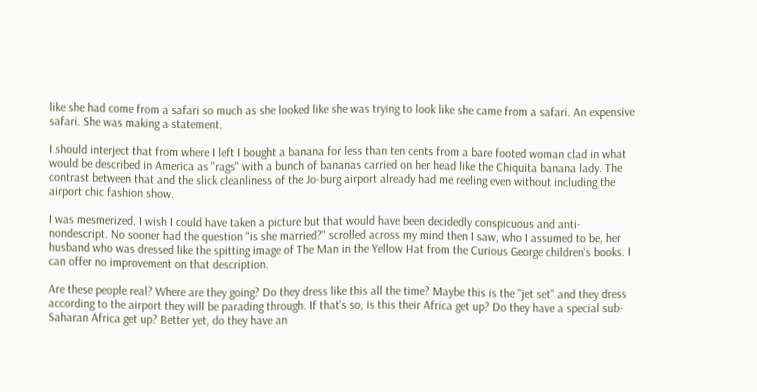like she had come from a safari so much as she looked like she was trying to look like she came from a safari. An expensive safari. She was making a statement.

I should interject that from where I left I bought a banana for less than ten cents from a bare footed woman clad in what would be described in America as "rags" with a bunch of bananas carried on her head like the Chiquita banana lady. The contrast between that and the slick cleanliness of the Jo-burg airport already had me reeling even without including the airport chic fashion show.

I was mesmerized. I wish I could have taken a picture but that would have been decidedly conspicuous and anti-nondescript. No sooner had the question "is she married?" scrolled across my mind then I saw, who I assumed to be, her husband who was dressed like the spitting image of The Man in the Yellow Hat from the Curious George children's books. I can offer no improvement on that description.

Are these people real? Where are they going? Do they dress like this all the time? Maybe this is the "jet set" and they dress according to the airport they will be parading through. If that's so, is this their Africa get up? Do they have a special sub-Saharan Africa get up? Better yet, do they have an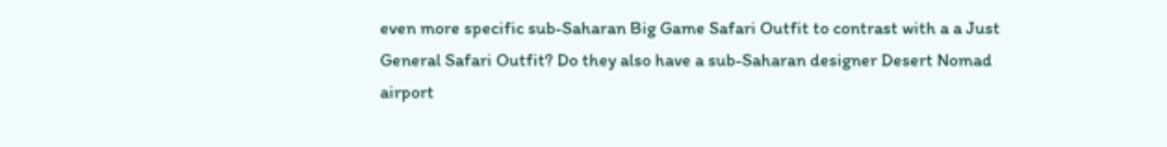even more specific sub-Saharan Big Game Safari Outfit to contrast with a a Just General Safari Outfit? Do they also have a sub-Saharan designer Desert Nomad airport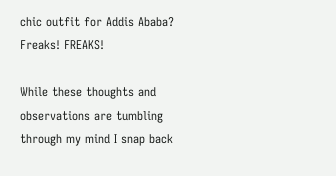chic outfit for Addis Ababa? Freaks! FREAKS!

While these thoughts and observations are tumbling through my mind I snap back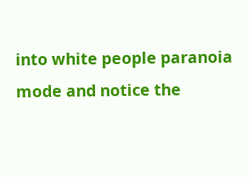into white people paranoia mode and notice the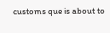customs que is about to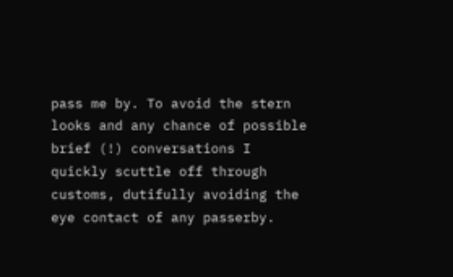pass me by. To avoid the stern looks and any chance of possible brief (!) conversations I quickly scuttle off through customs, dutifully avoiding the eye contact of any passerby.